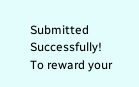Submitted Successfully!
To reward your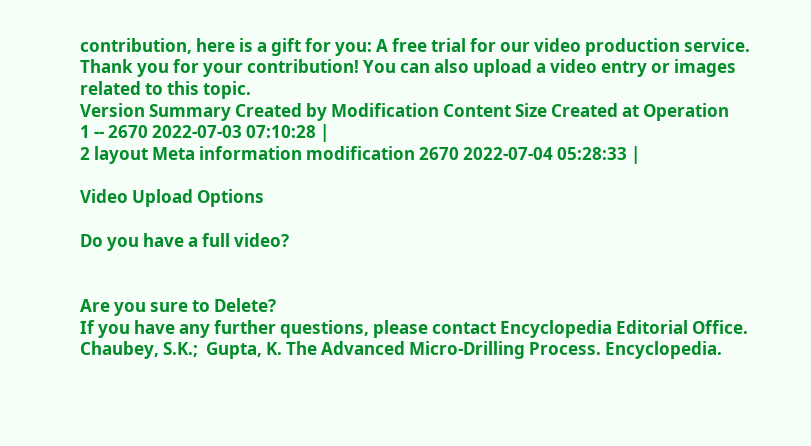contribution, here is a gift for you: A free trial for our video production service.
Thank you for your contribution! You can also upload a video entry or images related to this topic.
Version Summary Created by Modification Content Size Created at Operation
1 -- 2670 2022-07-03 07:10:28 |
2 layout Meta information modification 2670 2022-07-04 05:28:33 |

Video Upload Options

Do you have a full video?


Are you sure to Delete?
If you have any further questions, please contact Encyclopedia Editorial Office.
Chaubey, S.K.;  Gupta, K. The Advanced Micro-Drilling Process. Encyclopedia.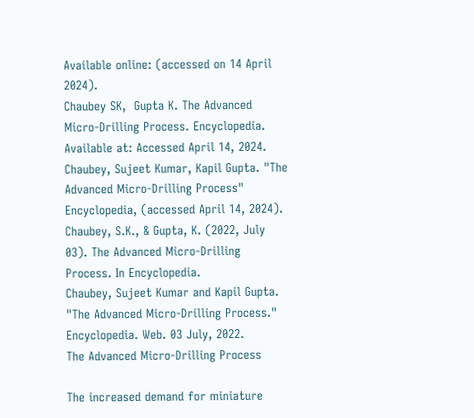Available online: (accessed on 14 April 2024).
Chaubey SK,  Gupta K. The Advanced Micro-Drilling Process. Encyclopedia. Available at: Accessed April 14, 2024.
Chaubey, Sujeet Kumar, Kapil Gupta. "The Advanced Micro-Drilling Process" Encyclopedia, (accessed April 14, 2024).
Chaubey, S.K., & Gupta, K. (2022, July 03). The Advanced Micro-Drilling Process. In Encyclopedia.
Chaubey, Sujeet Kumar and Kapil Gupta. "The Advanced Micro-Drilling Process." Encyclopedia. Web. 03 July, 2022.
The Advanced Micro-Drilling Process

The increased demand for miniature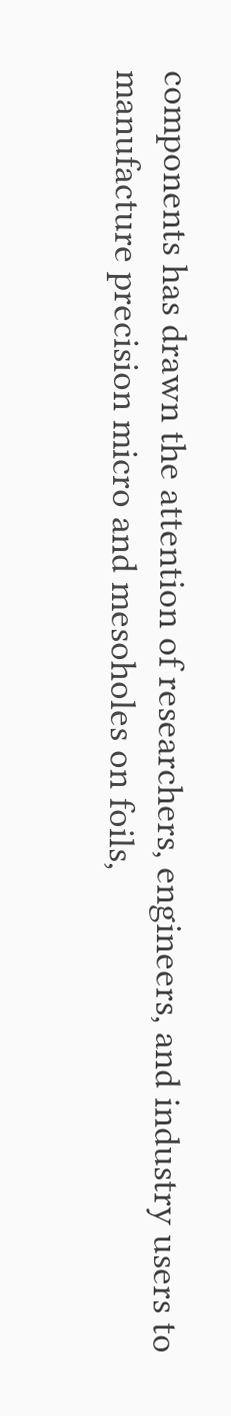components has drawn the attention of researchers, engineers, and industry users to manufacture precision micro and mesoholes on foils,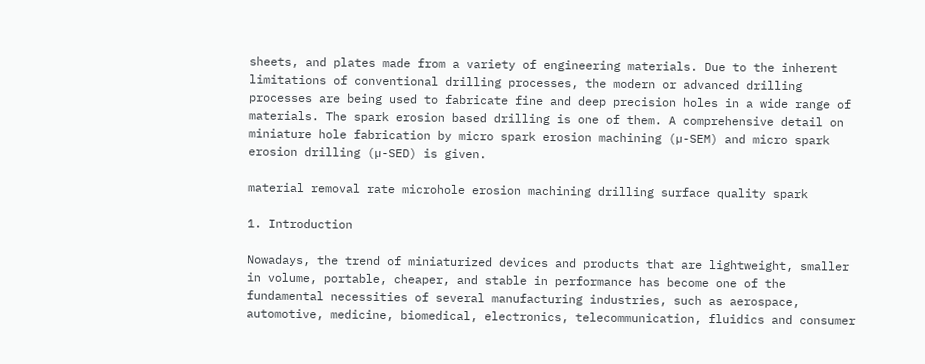sheets, and plates made from a variety of engineering materials. Due to the inherent limitations of conventional drilling processes, the modern or advanced drilling processes are being used to fabricate fine and deep precision holes in a wide range of materials. The spark erosion based drilling is one of them. A comprehensive detail on miniature hole fabrication by micro spark erosion machining (µ-SEM) and micro spark erosion drilling (µ-SED) is given.

material removal rate microhole erosion machining drilling surface quality spark

1. Introduction

Nowadays, the trend of miniaturized devices and products that are lightweight, smaller in volume, portable, cheaper, and stable in performance has become one of the fundamental necessities of several manufacturing industries, such as aerospace, automotive, medicine, biomedical, electronics, telecommunication, fluidics and consumer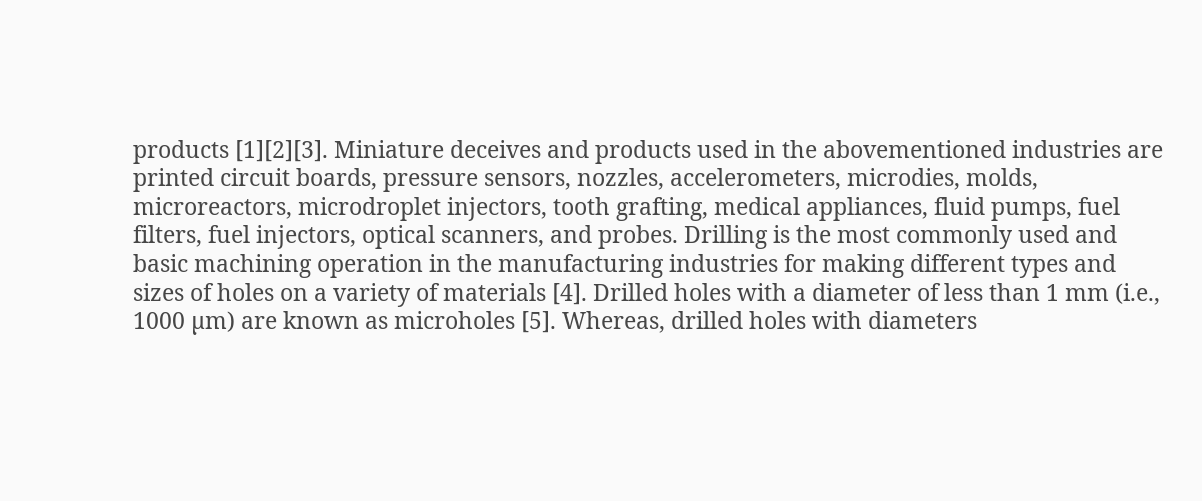products [1][2][3]. Miniature deceives and products used in the abovementioned industries are printed circuit boards, pressure sensors, nozzles, accelerometers, microdies, molds, microreactors, microdroplet injectors, tooth grafting, medical appliances, fluid pumps, fuel filters, fuel injectors, optical scanners, and probes. Drilling is the most commonly used and basic machining operation in the manufacturing industries for making different types and sizes of holes on a variety of materials [4]. Drilled holes with a diameter of less than 1 mm (i.e., 1000 µm) are known as microholes [5]. Whereas, drilled holes with diameters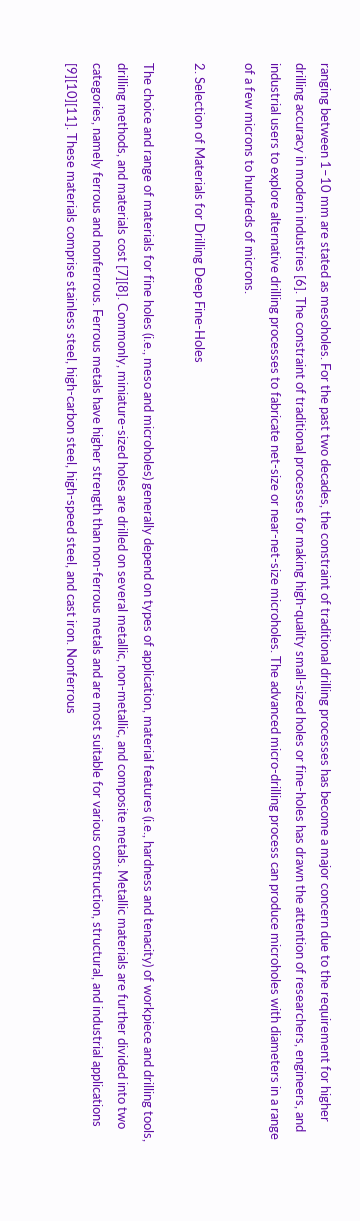ranging between 1–10 mm are stated as mesoholes. For the past two decades, the constraint of traditional drilling processes has become a major concern due to the requirement for higher drilling accuracy in modern industries [6]. The constraint of traditional processes for making high-quality small-sized holes or fine-holes has drawn the attention of researchers, engineers, and industrial users to explore alternative drilling processes to fabricate net-size or near-net-size microholes. The advanced micro-drilling process can produce microholes with diameters in a range of a few microns to hundreds of microns.

2. Selection of Materials for Drilling Deep Fine-Holes

The choice and range of materials for fine holes (i.e., meso and microholes) generally depend on types of application, material features (i.e., hardness and tenacity) of workpiece and drilling tools, drilling methods, and materials cost [7][8]. Commonly, miniature-sized holes are drilled on several metallic, non-metallic, and composite metals. Metallic materials are further divided into two categories, namely ferrous and nonferrous. Ferrous metals have higher strength than non-ferrous metals and are most suitable for various construction, structural, and industrial applications [9][10][11]. These materials comprise stainless steel, high-carbon steel, high-speed steel, and cast iron. Nonferrous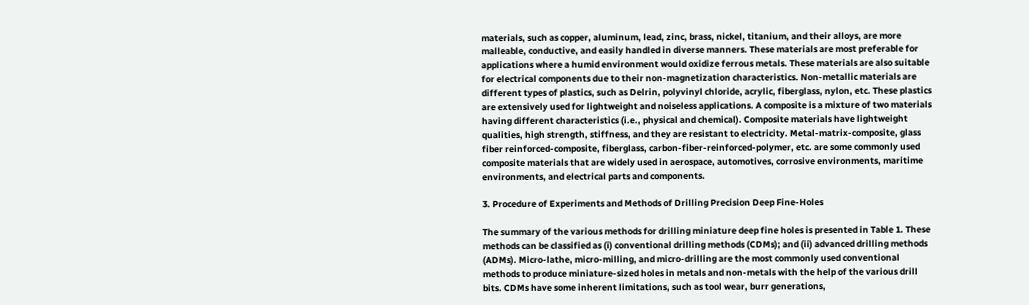materials, such as copper, aluminum, lead, zinc, brass, nickel, titanium, and their alloys, are more malleable, conductive, and easily handled in diverse manners. These materials are most preferable for applications where a humid environment would oxidize ferrous metals. These materials are also suitable for electrical components due to their non-magnetization characteristics. Non-metallic materials are different types of plastics, such as Delrin, polyvinyl chloride, acrylic, fiberglass, nylon, etc. These plastics are extensively used for lightweight and noiseless applications. A composite is a mixture of two materials having different characteristics (i.e., physical and chemical). Composite materials have lightweight qualities, high strength, stiffness, and they are resistant to electricity. Metal-matrix-composite, glass fiber reinforced-composite, fiberglass, carbon-fiber-reinforced-polymer, etc. are some commonly used composite materials that are widely used in aerospace, automotives, corrosive environments, maritime environments, and electrical parts and components.

3. Procedure of Experiments and Methods of Drilling Precision Deep Fine-Holes

The summary of the various methods for drilling miniature deep fine holes is presented in Table 1. These methods can be classified as (i) conventional drilling methods (CDMs); and (ii) advanced drilling methods (ADMs). Micro-lathe, micro-milling, and micro-drilling are the most commonly used conventional methods to produce miniature-sized holes in metals and non-metals with the help of the various drill bits. CDMs have some inherent limitations, such as tool wear, burr generations,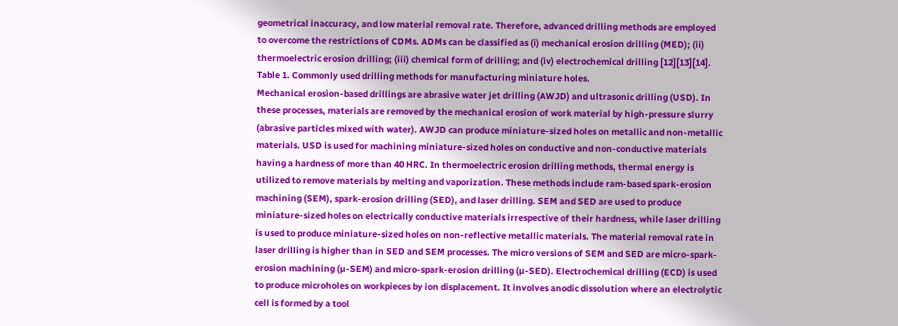geometrical inaccuracy, and low material removal rate. Therefore, advanced drilling methods are employed to overcome the restrictions of CDMs. ADMs can be classified as (i) mechanical erosion drilling (MED); (ii) thermoelectric erosion drilling; (iii) chemical form of drilling; and (iv) electrochemical drilling [12][13][14].
Table 1. Commonly used drilling methods for manufacturing miniature holes.
Mechanical erosion-based drillings are abrasive water jet drilling (AWJD) and ultrasonic drilling (USD). In these processes, materials are removed by the mechanical erosion of work material by high-pressure slurry (abrasive particles mixed with water). AWJD can produce miniature-sized holes on metallic and non-metallic materials. USD is used for machining miniature-sized holes on conductive and non-conductive materials having a hardness of more than 40 HRC. In thermoelectric erosion drilling methods, thermal energy is utilized to remove materials by melting and vaporization. These methods include ram-based spark-erosion machining (SEM), spark-erosion drilling (SED), and laser drilling. SEM and SED are used to produce miniature-sized holes on electrically conductive materials irrespective of their hardness, while laser drilling is used to produce miniature-sized holes on non-reflective metallic materials. The material removal rate in laser drilling is higher than in SED and SEM processes. The micro versions of SEM and SED are micro-spark-erosion machining (µ-SEM) and micro-spark-erosion drilling (µ-SED). Electrochemical drilling (ECD) is used to produce microholes on workpieces by ion displacement. It involves anodic dissolution where an electrolytic cell is formed by a tool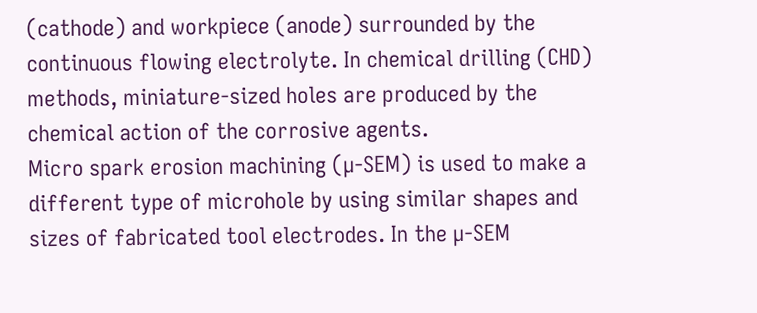(cathode) and workpiece (anode) surrounded by the continuous flowing electrolyte. In chemical drilling (CHD) methods, miniature-sized holes are produced by the chemical action of the corrosive agents.
Micro spark erosion machining (µ-SEM) is used to make a different type of microhole by using similar shapes and sizes of fabricated tool electrodes. In the µ-SEM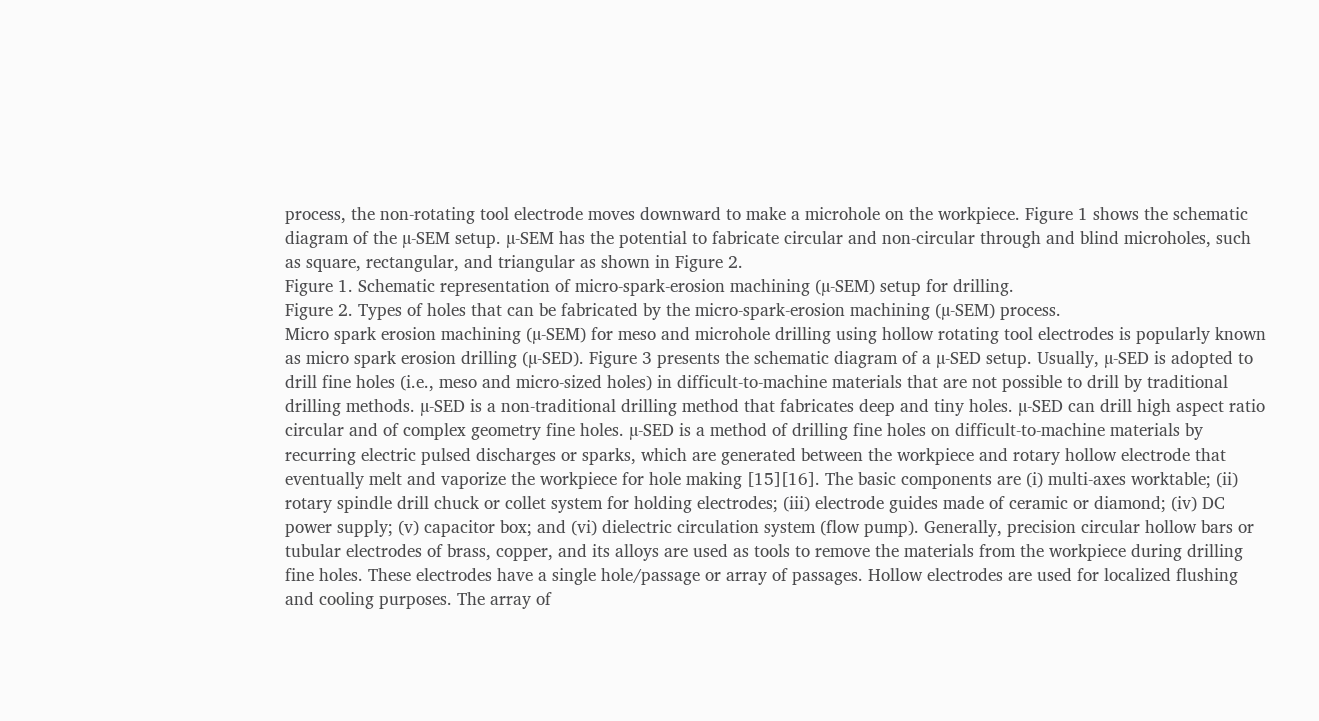process, the non-rotating tool electrode moves downward to make a microhole on the workpiece. Figure 1 shows the schematic diagram of the µ-SEM setup. µ-SEM has the potential to fabricate circular and non-circular through and blind microholes, such as square, rectangular, and triangular as shown in Figure 2.
Figure 1. Schematic representation of micro-spark-erosion machining (µ-SEM) setup for drilling.
Figure 2. Types of holes that can be fabricated by the micro-spark-erosion machining (µ-SEM) process.
Micro spark erosion machining (µ-SEM) for meso and microhole drilling using hollow rotating tool electrodes is popularly known as micro spark erosion drilling (µ-SED). Figure 3 presents the schematic diagram of a µ-SED setup. Usually, µ-SED is adopted to drill fine holes (i.e., meso and micro-sized holes) in difficult-to-machine materials that are not possible to drill by traditional drilling methods. µ-SED is a non-traditional drilling method that fabricates deep and tiny holes. µ-SED can drill high aspect ratio circular and of complex geometry fine holes. µ-SED is a method of drilling fine holes on difficult-to-machine materials by recurring electric pulsed discharges or sparks, which are generated between the workpiece and rotary hollow electrode that eventually melt and vaporize the workpiece for hole making [15][16]. The basic components are (i) multi-axes worktable; (ii) rotary spindle drill chuck or collet system for holding electrodes; (iii) electrode guides made of ceramic or diamond; (iv) DC power supply; (v) capacitor box; and (vi) dielectric circulation system (flow pump). Generally, precision circular hollow bars or tubular electrodes of brass, copper, and its alloys are used as tools to remove the materials from the workpiece during drilling fine holes. These electrodes have a single hole/passage or array of passages. Hollow electrodes are used for localized flushing and cooling purposes. The array of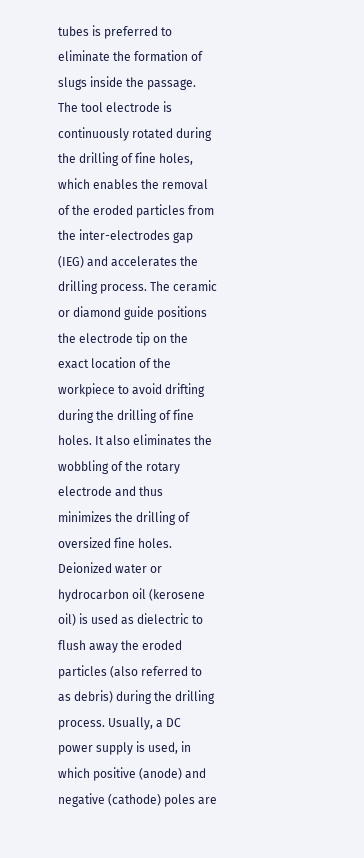tubes is preferred to eliminate the formation of slugs inside the passage. The tool electrode is continuously rotated during the drilling of fine holes, which enables the removal of the eroded particles from the inter-electrodes gap (IEG) and accelerates the drilling process. The ceramic or diamond guide positions the electrode tip on the exact location of the workpiece to avoid drifting during the drilling of fine holes. It also eliminates the wobbling of the rotary electrode and thus minimizes the drilling of oversized fine holes. Deionized water or hydrocarbon oil (kerosene oil) is used as dielectric to flush away the eroded particles (also referred to as debris) during the drilling process. Usually, a DC power supply is used, in which positive (anode) and negative (cathode) poles are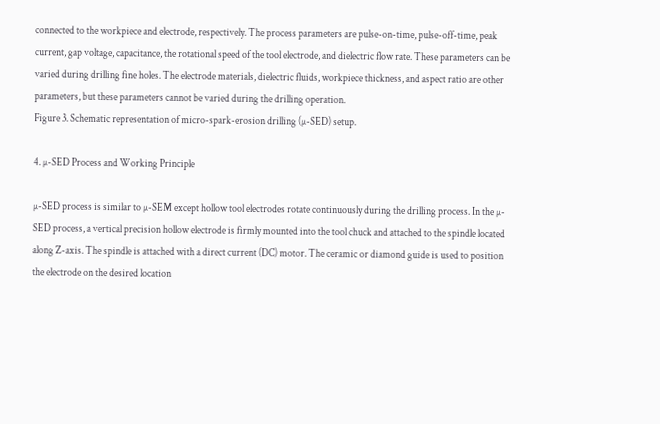connected to the workpiece and electrode, respectively. The process parameters are pulse-on-time, pulse-off-time, peak current, gap voltage, capacitance, the rotational speed of the tool electrode, and dielectric flow rate. These parameters can be varied during drilling fine holes. The electrode materials, dielectric fluids, workpiece thickness, and aspect ratio are other parameters, but these parameters cannot be varied during the drilling operation.
Figure 3. Schematic representation of micro-spark-erosion drilling (µ-SED) setup.

4. µ-SED Process and Working Principle

µ-SED process is similar to µ-SEM except hollow tool electrodes rotate continuously during the drilling process. In the µ-SED process, a vertical precision hollow electrode is firmly mounted into the tool chuck and attached to the spindle located along Z-axis. The spindle is attached with a direct current (DC) motor. The ceramic or diamond guide is used to position the electrode on the desired location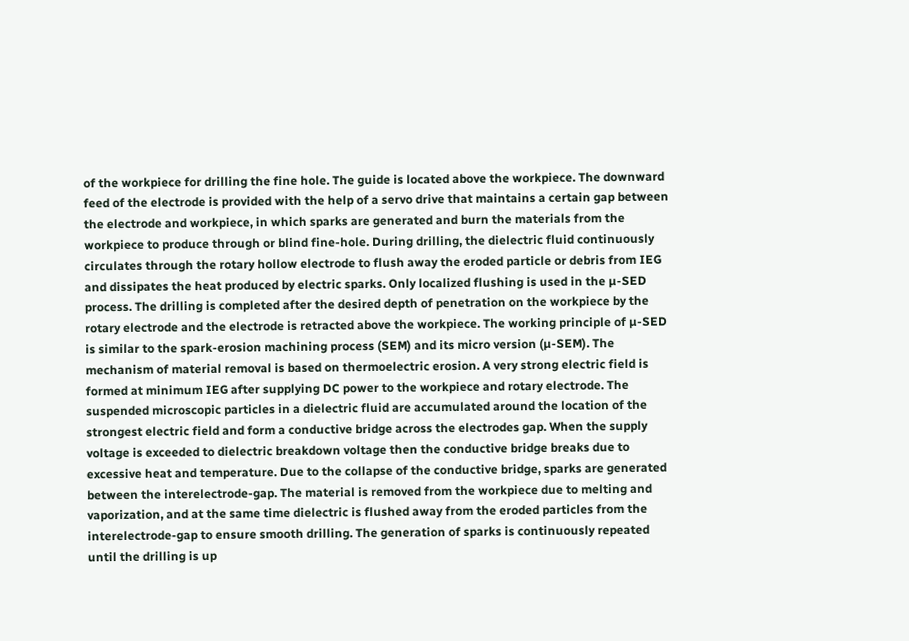of the workpiece for drilling the fine hole. The guide is located above the workpiece. The downward feed of the electrode is provided with the help of a servo drive that maintains a certain gap between the electrode and workpiece, in which sparks are generated and burn the materials from the workpiece to produce through or blind fine-hole. During drilling, the dielectric fluid continuously circulates through the rotary hollow electrode to flush away the eroded particle or debris from IEG and dissipates the heat produced by electric sparks. Only localized flushing is used in the µ-SED process. The drilling is completed after the desired depth of penetration on the workpiece by the rotary electrode and the electrode is retracted above the workpiece. The working principle of µ-SED is similar to the spark-erosion machining process (SEM) and its micro version (µ-SEM). The mechanism of material removal is based on thermoelectric erosion. A very strong electric field is formed at minimum IEG after supplying DC power to the workpiece and rotary electrode. The suspended microscopic particles in a dielectric fluid are accumulated around the location of the strongest electric field and form a conductive bridge across the electrodes gap. When the supply voltage is exceeded to dielectric breakdown voltage then the conductive bridge breaks due to excessive heat and temperature. Due to the collapse of the conductive bridge, sparks are generated between the interelectrode-gap. The material is removed from the workpiece due to melting and vaporization, and at the same time dielectric is flushed away from the eroded particles from the interelectrode-gap to ensure smooth drilling. The generation of sparks is continuously repeated until the drilling is up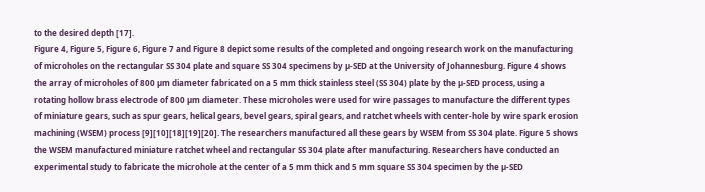to the desired depth [17].
Figure 4, Figure 5, Figure 6, Figure 7 and Figure 8 depict some results of the completed and ongoing research work on the manufacturing of microholes on the rectangular SS 304 plate and square SS 304 specimens by µ-SED at the University of Johannesburg. Figure 4 shows the array of microholes of 800 µm diameter fabricated on a 5 mm thick stainless steel (SS 304) plate by the µ-SED process, using a rotating hollow brass electrode of 800 µm diameter. These microholes were used for wire passages to manufacture the different types of miniature gears, such as spur gears, helical gears, bevel gears, spiral gears, and ratchet wheels with center-hole by wire spark erosion machining (WSEM) process [9][10][18][19][20]. The researchers manufactured all these gears by WSEM from SS 304 plate. Figure 5 shows the WSEM manufactured miniature ratchet wheel and rectangular SS 304 plate after manufacturing. Researchers have conducted an experimental study to fabricate the microhole at the center of a 5 mm thick and 5 mm square SS 304 specimen by the µ-SED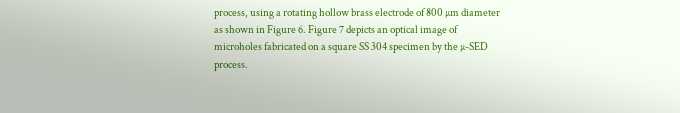process, using a rotating hollow brass electrode of 800 µm diameter as shown in Figure 6. Figure 7 depicts an optical image of microholes fabricated on a square SS 304 specimen by the µ-SED process.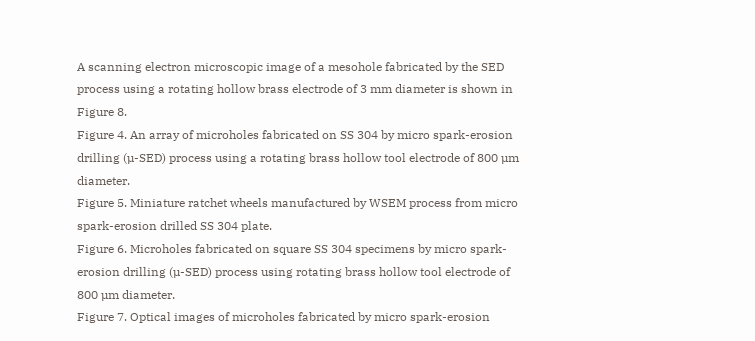A scanning electron microscopic image of a mesohole fabricated by the SED process using a rotating hollow brass electrode of 3 mm diameter is shown in Figure 8.
Figure 4. An array of microholes fabricated on SS 304 by micro spark-erosion drilling (µ-SED) process using a rotating brass hollow tool electrode of 800 µm diameter.
Figure 5. Miniature ratchet wheels manufactured by WSEM process from micro spark-erosion drilled SS 304 plate.
Figure 6. Microholes fabricated on square SS 304 specimens by micro spark-erosion drilling (µ-SED) process using rotating brass hollow tool electrode of 800 µm diameter.
Figure 7. Optical images of microholes fabricated by micro spark-erosion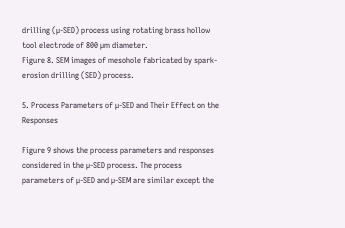drilling (µ-SED) process using rotating brass hollow tool electrode of 800 µm diameter.
Figure 8. SEM images of mesohole fabricated by spark-erosion drilling (SED) process.

5. Process Parameters of µ-SED and Their Effect on the Responses

Figure 9 shows the process parameters and responses considered in the µ-SED process. The process parameters of µ-SED and µ-SEM are similar except the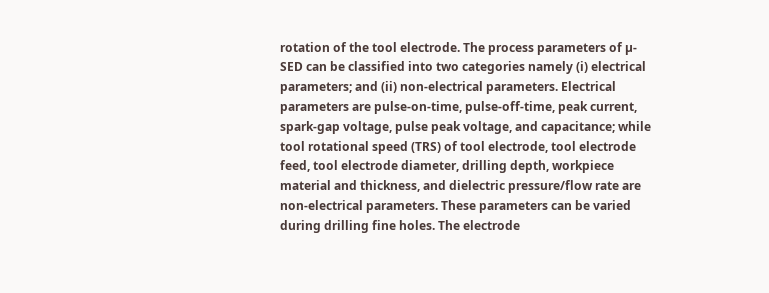rotation of the tool electrode. The process parameters of µ-SED can be classified into two categories namely (i) electrical parameters; and (ii) non-electrical parameters. Electrical parameters are pulse-on-time, pulse-off-time, peak current, spark-gap voltage, pulse peak voltage, and capacitance; while tool rotational speed (TRS) of tool electrode, tool electrode feed, tool electrode diameter, drilling depth, workpiece material and thickness, and dielectric pressure/flow rate are non-electrical parameters. These parameters can be varied during drilling fine holes. The electrode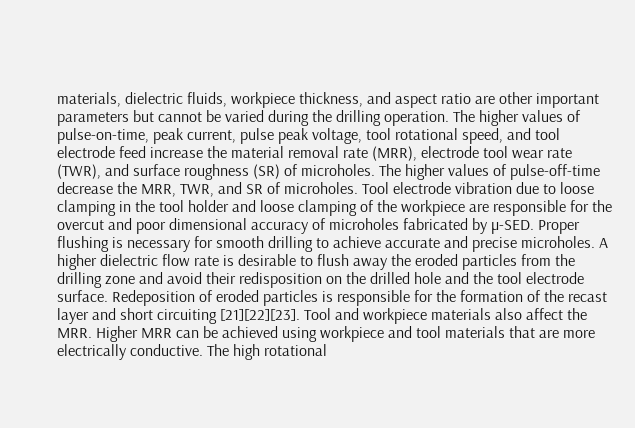materials, dielectric fluids, workpiece thickness, and aspect ratio are other important parameters but cannot be varied during the drilling operation. The higher values of pulse-on-time, peak current, pulse peak voltage, tool rotational speed, and tool electrode feed increase the material removal rate (MRR), electrode tool wear rate (TWR), and surface roughness (SR) of microholes. The higher values of pulse-off-time decrease the MRR, TWR, and SR of microholes. Tool electrode vibration due to loose clamping in the tool holder and loose clamping of the workpiece are responsible for the overcut and poor dimensional accuracy of microholes fabricated by µ-SED. Proper flushing is necessary for smooth drilling to achieve accurate and precise microholes. A higher dielectric flow rate is desirable to flush away the eroded particles from the drilling zone and avoid their redisposition on the drilled hole and the tool electrode surface. Redeposition of eroded particles is responsible for the formation of the recast layer and short circuiting [21][22][23]. Tool and workpiece materials also affect the MRR. Higher MRR can be achieved using workpiece and tool materials that are more electrically conductive. The high rotational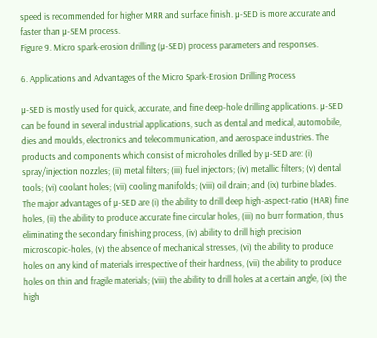speed is recommended for higher MRR and surface finish. µ-SED is more accurate and faster than µ-SEM process.
Figure 9. Micro spark-erosion drilling (µ-SED) process parameters and responses.

6. Applications and Advantages of the Micro Spark-Erosion Drilling Process

µ-SED is mostly used for quick, accurate, and fine deep-hole drilling applications. µ-SED can be found in several industrial applications, such as dental and medical, automobile, dies and moulds, electronics and telecommunication, and aerospace industries. The products and components which consist of microholes drilled by µ-SED are: (i) spray/injection nozzles; (ii) metal filters; (iii) fuel injectors; (iv) metallic filters; (v) dental tools; (vi) coolant holes; (vii) cooling manifolds; (viii) oil drain; and (ix) turbine blades.
The major advantages of µ-SED are (i) the ability to drill deep high-aspect-ratio (HAR) fine holes, (ii) the ability to produce accurate fine circular holes, (iii) no burr formation, thus eliminating the secondary finishing process, (iv) ability to drill high precision microscopic-holes, (v) the absence of mechanical stresses, (vi) the ability to produce holes on any kind of materials irrespective of their hardness, (vii) the ability to produce holes on thin and fragile materials; (viii) the ability to drill holes at a certain angle, (ix) the high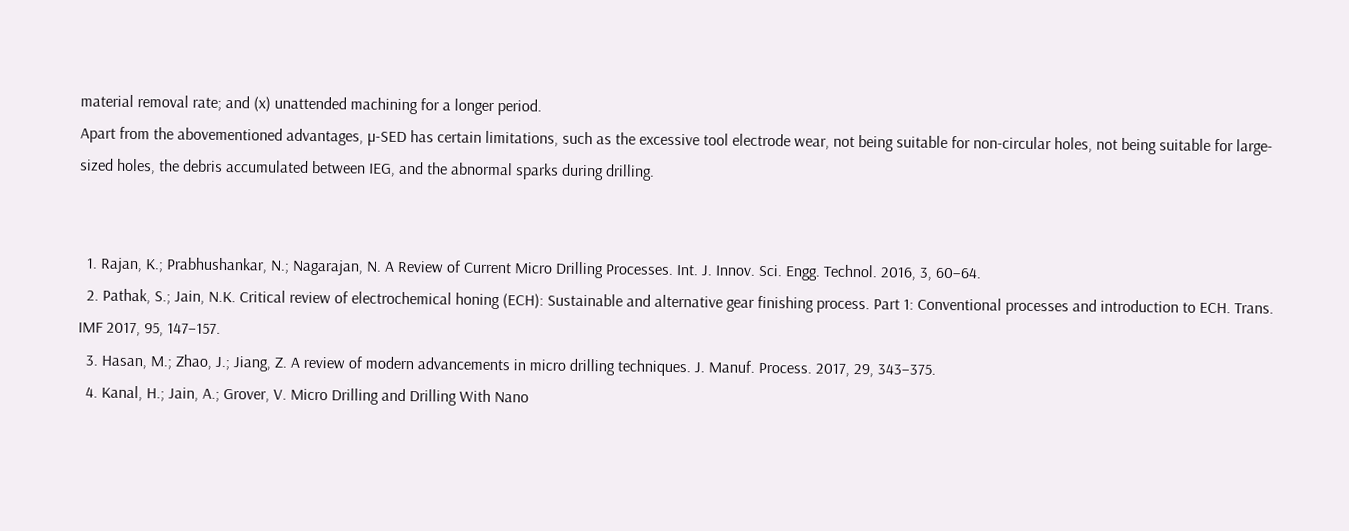material removal rate; and (x) unattended machining for a longer period.
Apart from the abovementioned advantages, µ-SED has certain limitations, such as the excessive tool electrode wear, not being suitable for non-circular holes, not being suitable for large-sized holes, the debris accumulated between IEG, and the abnormal sparks during drilling.


  1. Rajan, K.; Prabhushankar, N.; Nagarajan, N. A Review of Current Micro Drilling Processes. Int. J. Innov. Sci. Engg. Technol. 2016, 3, 60–64.
  2. Pathak, S.; Jain, N.K. Critical review of electrochemical honing (ECH): Sustainable and alternative gear finishing process. Part 1: Conventional processes and introduction to ECH. Trans. IMF 2017, 95, 147–157.
  3. Hasan, M.; Zhao, J.; Jiang, Z. A review of modern advancements in micro drilling techniques. J. Manuf. Process. 2017, 29, 343–375.
  4. Kanal, H.; Jain, A.; Grover, V. Micro Drilling and Drilling With Nano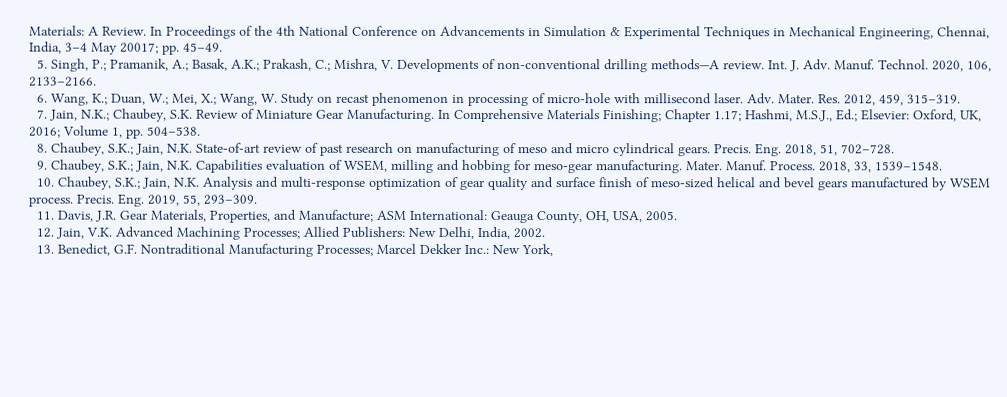Materials: A Review. In Proceedings of the 4th National Conference on Advancements in Simulation & Experimental Techniques in Mechanical Engineering, Chennai, India, 3–4 May 20017; pp. 45–49.
  5. Singh, P.; Pramanik, A.; Basak, A.K.; Prakash, C.; Mishra, V. Developments of non-conventional drilling methods—A review. Int. J. Adv. Manuf. Technol. 2020, 106, 2133–2166.
  6. Wang, K.; Duan, W.; Mei, X.; Wang, W. Study on recast phenomenon in processing of micro-hole with millisecond laser. Adv. Mater. Res. 2012, 459, 315–319.
  7. Jain, N.K.; Chaubey, S.K. Review of Miniature Gear Manufacturing. In Comprehensive Materials Finishing; Chapter 1.17; Hashmi, M.S.J., Ed.; Elsevier: Oxford, UK, 2016; Volume 1, pp. 504–538.
  8. Chaubey, S.K.; Jain, N.K. State-of-art review of past research on manufacturing of meso and micro cylindrical gears. Precis. Eng. 2018, 51, 702–728.
  9. Chaubey, S.K.; Jain, N.K. Capabilities evaluation of WSEM, milling and hobbing for meso-gear manufacturing. Mater. Manuf. Process. 2018, 33, 1539–1548.
  10. Chaubey, S.K.; Jain, N.K. Analysis and multi-response optimization of gear quality and surface finish of meso-sized helical and bevel gears manufactured by WSEM process. Precis. Eng. 2019, 55, 293–309.
  11. Davis, J.R. Gear Materials, Properties, and Manufacture; ASM International: Geauga County, OH, USA, 2005.
  12. Jain, V.K. Advanced Machining Processes; Allied Publishers: New Delhi, India, 2002.
  13. Benedict, G.F. Nontraditional Manufacturing Processes; Marcel Dekker Inc.: New York,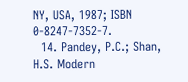NY, USA, 1987; ISBN 0-8247-7352-7.
  14. Pandey, P.C.; Shan, H.S. Modern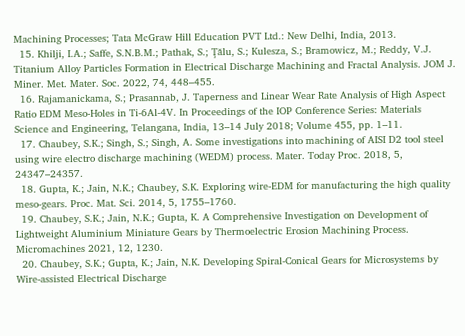Machining Processes; Tata McGraw Hill Education PVT Ltd.: New Delhi, India, 2013.
  15. Khilji, I.A.; Saffe, S.N.B.M.; Pathak, S.; Ţălu, S.; Kulesza, S.; Bramowicz, M.; Reddy, V.J. Titanium Alloy Particles Formation in Electrical Discharge Machining and Fractal Analysis. JOM J. Miner. Met. Mater. Soc. 2022, 74, 448–455.
  16. Rajamanickama, S.; Prasannab, J. Taperness and Linear Wear Rate Analysis of High Aspect Ratio EDM Meso-Holes in Ti-6Al-4V. In Proceedings of the IOP Conference Series: Materials Science and Engineering, Telangana, India, 13–14 July 2018; Volume 455, pp. 1–11.
  17. Chaubey, S.K.; Singh, S.; Singh, A. Some investigations into machining of AISI D2 tool steel using wire electro discharge machining (WEDM) process. Mater. Today Proc. 2018, 5, 24347–24357.
  18. Gupta, K.; Jain, N.K.; Chaubey, S.K. Exploring wire-EDM for manufacturing the high quality meso-gears. Proc. Mat. Sci. 2014, 5, 1755–1760.
  19. Chaubey, S.K.; Jain, N.K.; Gupta, K. A Comprehensive Investigation on Development of Lightweight Aluminium Miniature Gears by Thermoelectric Erosion Machining Process. Micromachines 2021, 12, 1230.
  20. Chaubey, S.K.; Gupta, K.; Jain, N.K. Developing Spiral-Conical Gears for Microsystems by Wire-assisted Electrical Discharge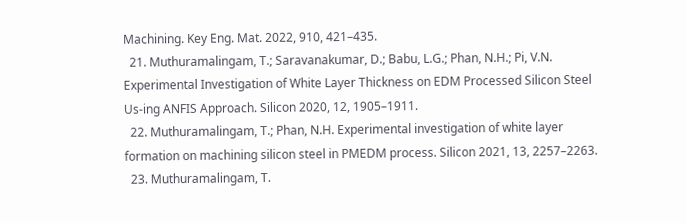Machining. Key Eng. Mat. 2022, 910, 421–435.
  21. Muthuramalingam, T.; Saravanakumar, D.; Babu, L.G.; Phan, N.H.; Pi, V.N. Experimental Investigation of White Layer Thickness on EDM Processed Silicon Steel Us-ing ANFIS Approach. Silicon 2020, 12, 1905–1911.
  22. Muthuramalingam, T.; Phan, N.H. Experimental investigation of white layer formation on machining silicon steel in PMEDM process. Silicon 2021, 13, 2257–2263.
  23. Muthuramalingam, T.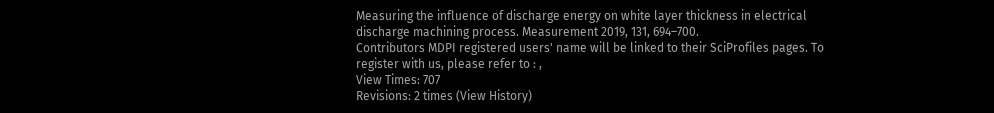Measuring the influence of discharge energy on white layer thickness in electrical discharge machining process. Measurement 2019, 131, 694–700.
Contributors MDPI registered users' name will be linked to their SciProfiles pages. To register with us, please refer to : ,
View Times: 707
Revisions: 2 times (View History)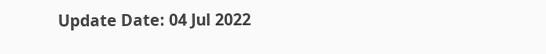Update Date: 04 Jul 2022